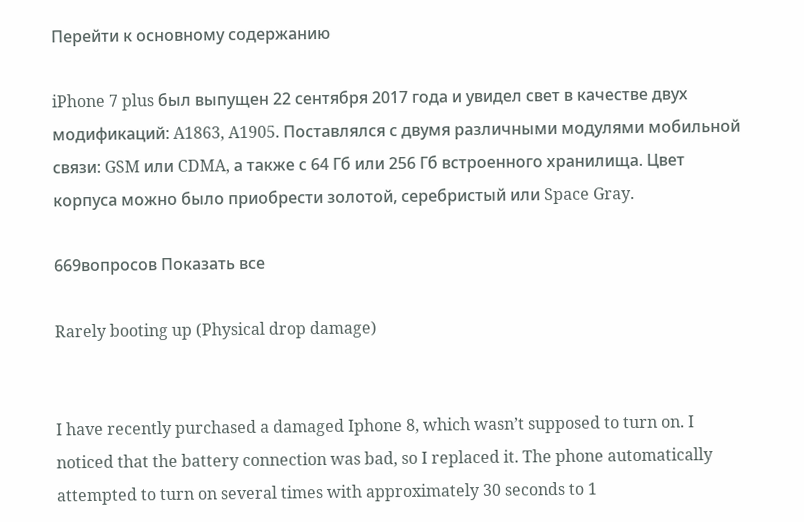Перейти к основному содержанию

iPhone 7 plus был выпущен 22 сентября 2017 года и увидел свет в качестве двух модификаций: A1863, A1905. Поставлялся с двумя различными модулями мобильной связи: GSM или CDMA, а также с 64 Гб или 256 Гб встроенного хранилища. Цвет корпуса можно было приобрести золотой, серебристый или Space Gray.

669вопросов Показать все

Rarely booting up (Physical drop damage)


I have recently purchased a damaged Iphone 8, which wasn’t supposed to turn on. I noticed that the battery connection was bad, so I replaced it. The phone automatically attempted to turn on several times with approximately 30 seconds to 1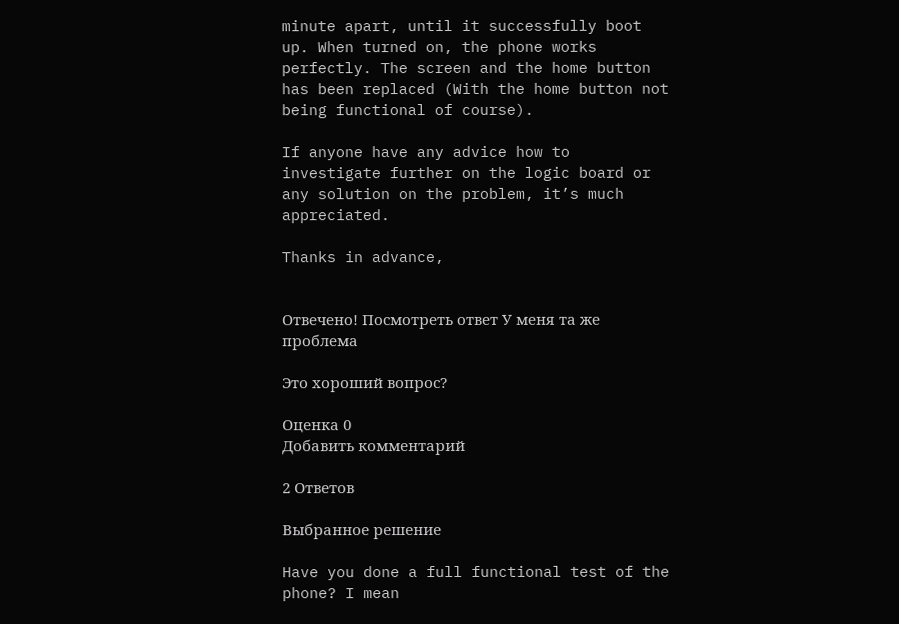minute apart, until it successfully boot up. When turned on, the phone works perfectly. The screen and the home button has been replaced (With the home button not being functional of course).

If anyone have any advice how to investigate further on the logic board or any solution on the problem, it’s much appreciated.

Thanks in advance,


Отвечено! Посмотреть ответ У меня та же проблема

Это хороший вопрос?

Оценка 0
Добавить комментарий

2 Ответов

Выбранное решение

Have you done a full functional test of the phone? I mean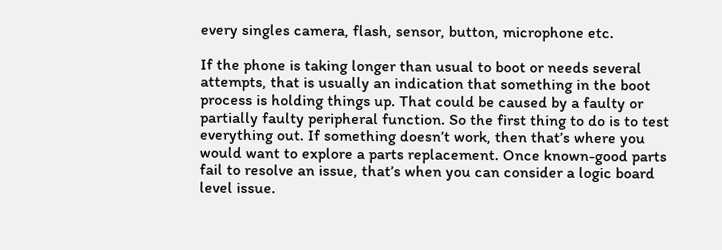every singles camera, flash, sensor, button, microphone etc.

If the phone is taking longer than usual to boot or needs several attempts, that is usually an indication that something in the boot process is holding things up. That could be caused by a faulty or partially faulty peripheral function. So the first thing to do is to test everything out. If something doesn’t work, then that’s where you would want to explore a parts replacement. Once known-good parts fail to resolve an issue, that’s when you can consider a logic board level issue.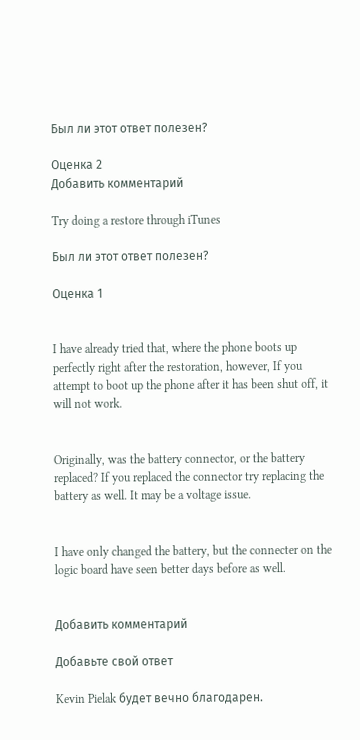Был ли этот ответ полезен?

Оценка 2
Добавить комментарий

Try doing a restore through iTunes

Был ли этот ответ полезен?

Оценка 1


I have already tried that, where the phone boots up perfectly right after the restoration, however, If you attempt to boot up the phone after it has been shut off, it will not work.


Originally, was the battery connector, or the battery replaced? If you replaced the connector try replacing the battery as well. It may be a voltage issue.


I have only changed the battery, but the connecter on the logic board have seen better days before as well.


Добавить комментарий

Добавьте свой ответ

Kevin Pielak будет вечно благодарен.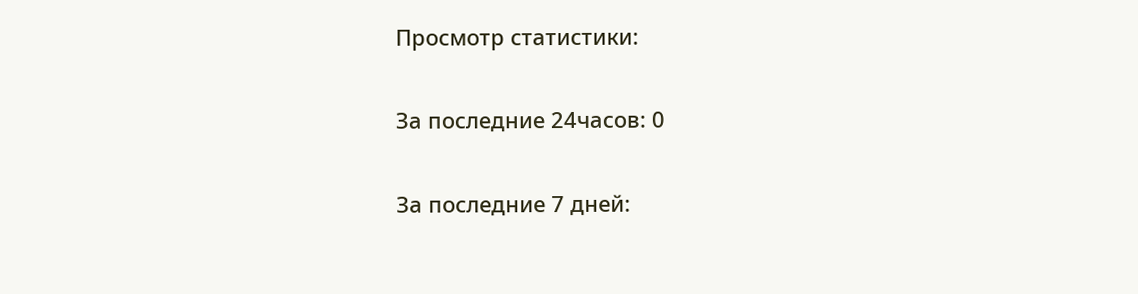Просмотр статистики:

За последние 24часов: 0

За последние 7 дней: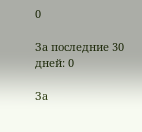0

За последние 30 дней: 0

За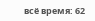всё время: 62